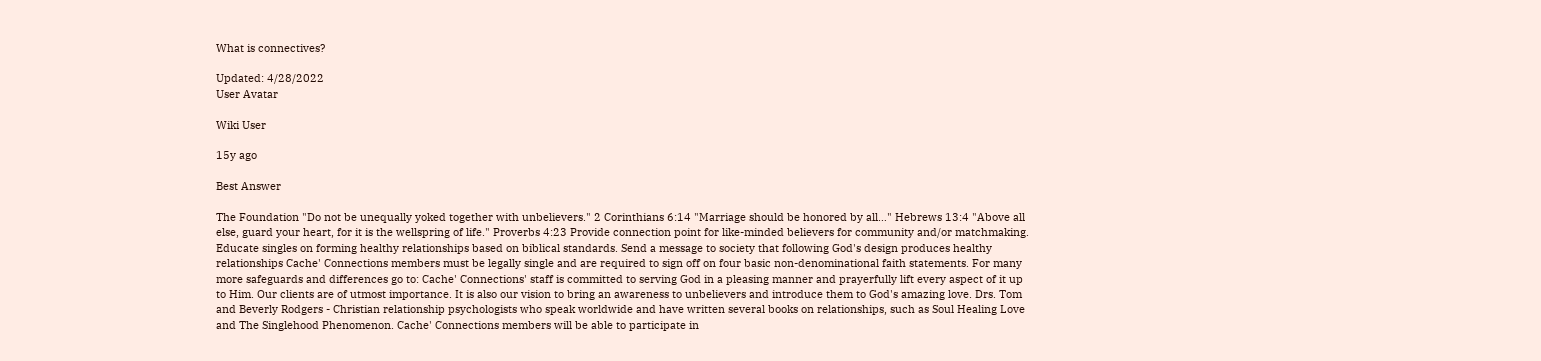What is connectives?

Updated: 4/28/2022
User Avatar

Wiki User

15y ago

Best Answer

The Foundation "Do not be unequally yoked together with unbelievers." 2 Corinthians 6:14 "Marriage should be honored by all…" Hebrews 13:4 "Above all else, guard your heart, for it is the wellspring of life." Proverbs 4:23 Provide connection point for like-minded believers for community and/or matchmaking. Educate singles on forming healthy relationships based on biblical standards. Send a message to society that following God's design produces healthy relationships Cache' Connections members must be legally single and are required to sign off on four basic non-denominational faith statements. For many more safeguards and differences go to: Cache' Connections' staff is committed to serving God in a pleasing manner and prayerfully lift every aspect of it up to Him. Our clients are of utmost importance. It is also our vision to bring an awareness to unbelievers and introduce them to God's amazing love. Drs. Tom and Beverly Rodgers - Christian relationship psychologists who speak worldwide and have written several books on relationships, such as Soul Healing Love and The Singlehood Phenomenon. Cache' Connections members will be able to participate in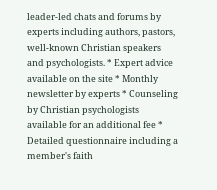leader-led chats and forums by experts including authors, pastors, well-known Christian speakers and psychologists. * Expert advice available on the site * Monthly newsletter by experts * Counseling by Christian psychologists available for an additional fee * Detailed questionnaire including a member's faith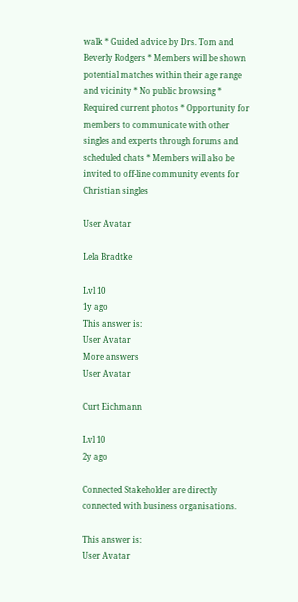walk * Guided advice by Drs. Tom and Beverly Rodgers * Members will be shown potential matches within their age range and vicinity * No public browsing * Required current photos * Opportunity for members to communicate with other singles and experts through forums and scheduled chats * Members will also be invited to off-line community events for Christian singles

User Avatar

Lela Bradtke

Lvl 10
1y ago
This answer is:
User Avatar
More answers
User Avatar

Curt Eichmann

Lvl 10
2y ago

Connected Stakeholder are directly connected with business organisations.

This answer is:
User Avatar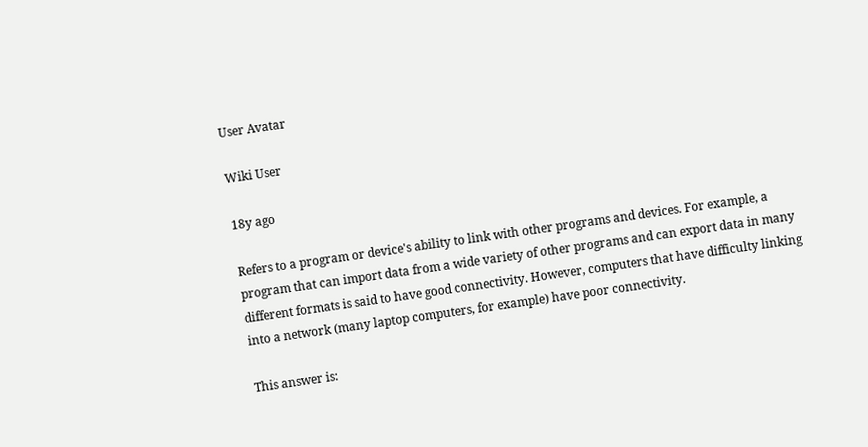User Avatar

Wiki User

18y ago

Refers to a program or device's ability to link with other programs and devices. For example, a program that can import data from a wide variety of other programs and can export data in many different formats is said to have good connectivity. However, computers that have difficulty linking into a network (many laptop computers, for example) have poor connectivity.

This answer is: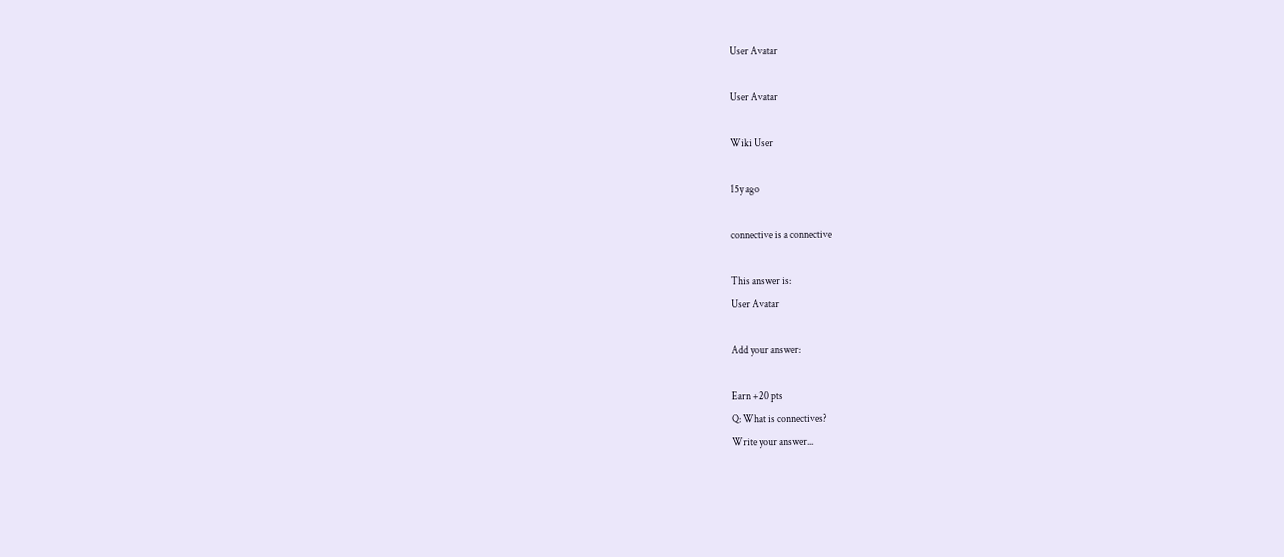User Avatar

User Avatar

Wiki User

15y ago

connective is a connective

This answer is:
User Avatar

Add your answer:

Earn +20 pts
Q: What is connectives?
Write your answer...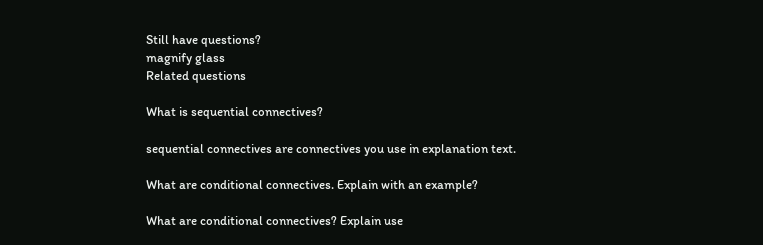Still have questions?
magnify glass
Related questions

What is sequential connectives?

sequential connectives are connectives you use in explanation text.

What are conditional connectives. Explain with an example?

What are conditional connectives? Explain use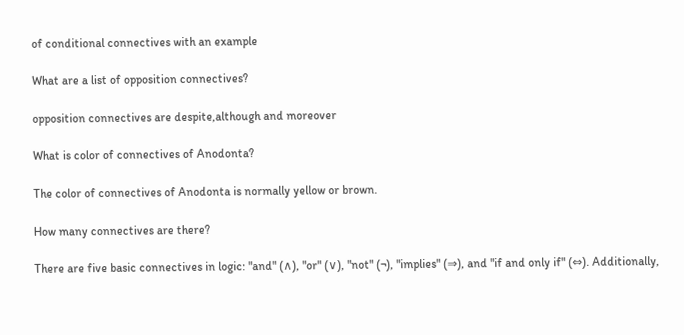of conditional connectives with an example

What are a list of opposition connectives?

opposition connectives are despite,although and moreover

What is color of connectives of Anodonta?

The color of connectives of Anodonta is normally yellow or brown.

How many connectives are there?

There are five basic connectives in logic: "and" (∧), "or" (∨), "not" (¬), "implies" (⇒), and "if and only if" (⇔). Additionally,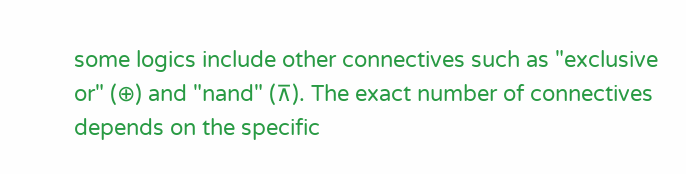some logics include other connectives such as "exclusive or" (⊕) and "nand" (⊼). The exact number of connectives depends on the specific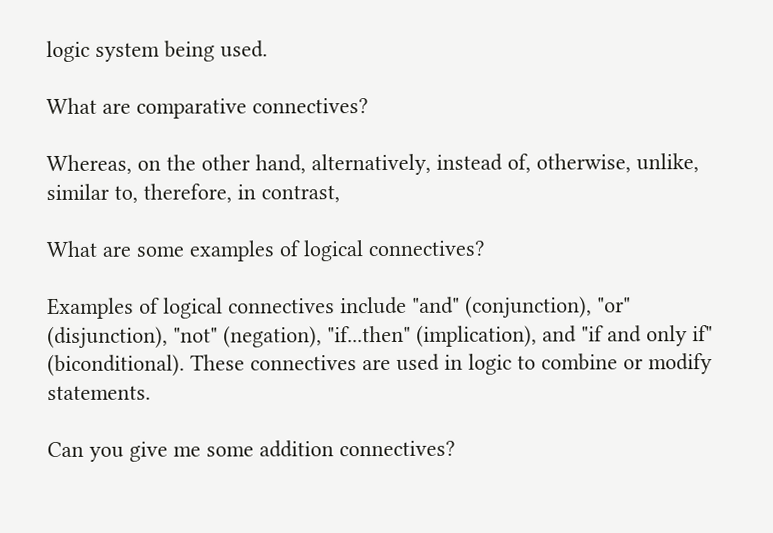logic system being used.

What are comparative connectives?

Whereas, on the other hand, alternatively, instead of, otherwise, unlike, similar to, therefore, in contrast,

What are some examples of logical connectives?

Examples of logical connectives include "and" (conjunction), "or" (disjunction), "not" (negation), "if...then" (implication), and "if and only if" (biconditional). These connectives are used in logic to combine or modify statements.

Can you give me some addition connectives?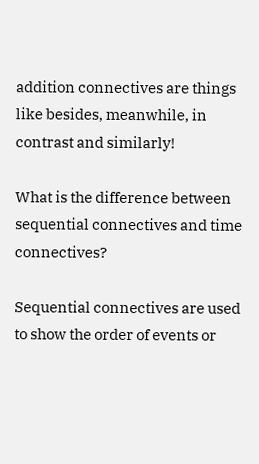addition connectives are things like besides, meanwhile, in contrast and similarly!

What is the difference between sequential connectives and time connectives?

Sequential connectives are used to show the order of events or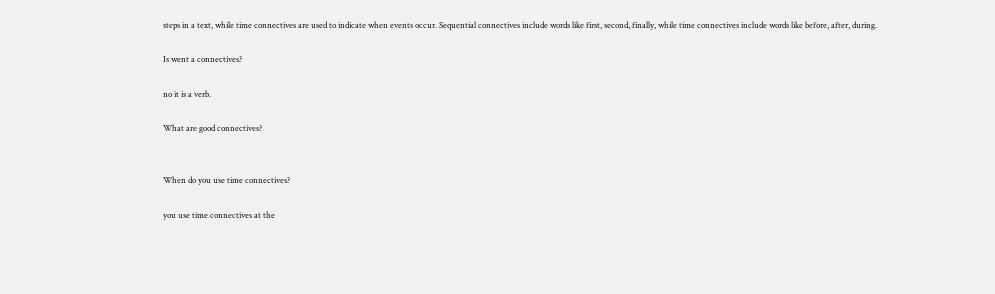steps in a text, while time connectives are used to indicate when events occur. Sequential connectives include words like first, second, finally, while time connectives include words like before, after, during.

Is went a connectives?

no it is a verb.

What are good connectives?


When do you use time connectives?

you use time connectives at the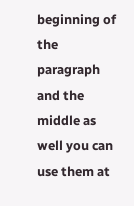beginning of the paragraph and the middle as well you can use them at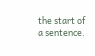the start of a sentence.